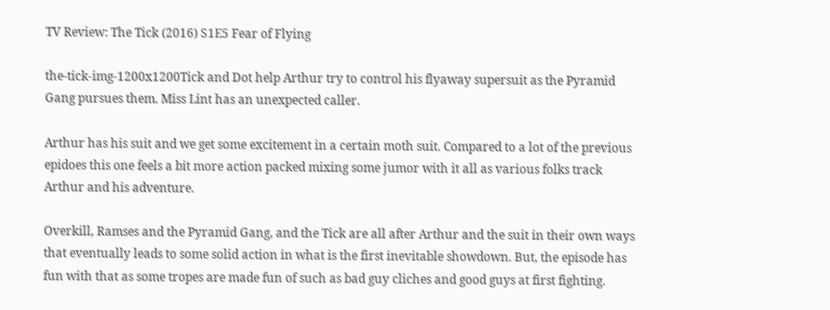TV Review: The Tick (2016) S1E5 Fear of Flying

the-tick-img-1200x1200Tick and Dot help Arthur try to control his flyaway supersuit as the Pyramid Gang pursues them. Miss Lint has an unexpected caller.

Arthur has his suit and we get some excitement in a certain moth suit. Compared to a lot of the previous epidoes this one feels a bit more action packed mixing some jumor with it all as various folks track Arthur and his adventure.

Overkill, Ramses and the Pyramid Gang, and the Tick are all after Arthur and the suit in their own ways that eventually leads to some solid action in what is the first inevitable showdown. But, the episode has fun with that as some tropes are made fun of such as bad guy cliches and good guys at first fighting.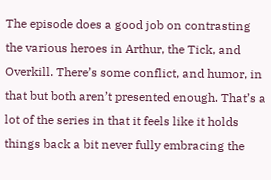The episode does a good job on contrasting the various heroes in Arthur, the Tick, and Overkill. There’s some conflict, and humor, in that but both aren’t presented enough. That’s a lot of the series in that it feels like it holds things back a bit never fully embracing the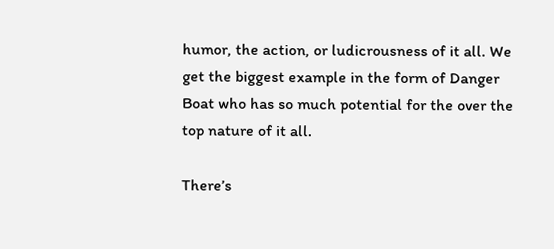humor, the action, or ludicrousness of it all. We get the biggest example in the form of Danger Boat who has so much potential for the over the top nature of it all.

There’s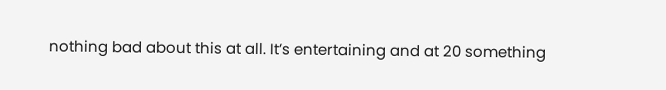nothing bad about this at all. It’s entertaining and at 20 something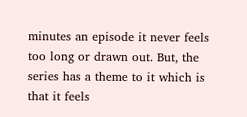minutes an episode it never feels too long or drawn out. But, the series has a theme to it which is that it feels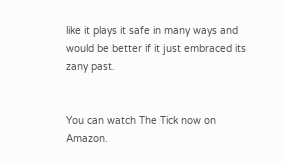like it plays it safe in many ways and would be better if it just embraced its zany past.


You can watch The Tick now on Amazon.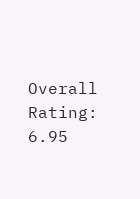Overall Rating: 6.95